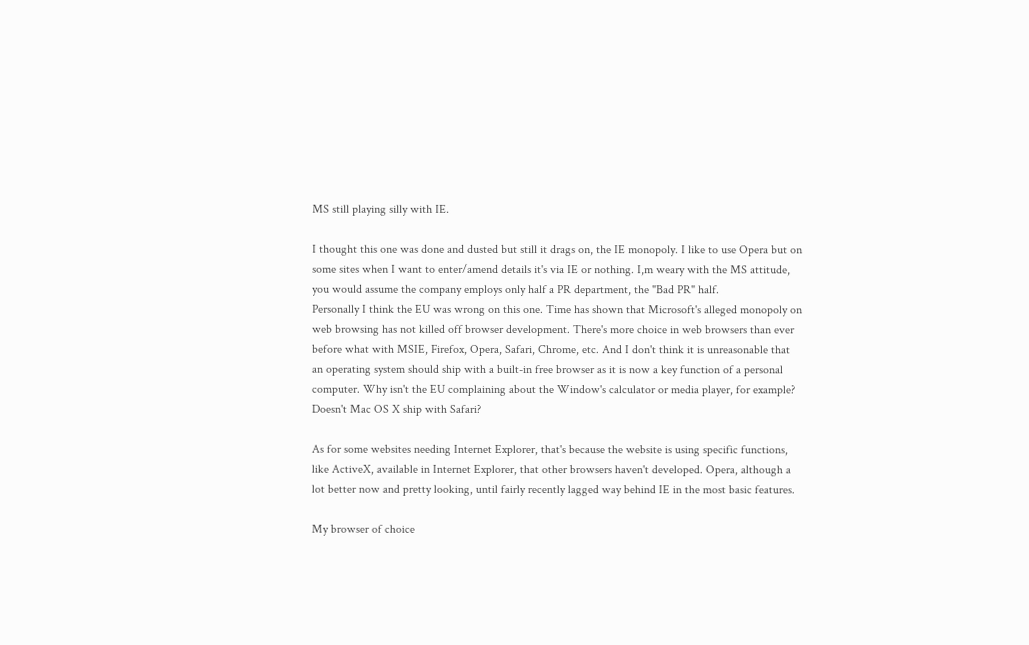MS still playing silly with IE.

I thought this one was done and dusted but still it drags on, the IE monopoly. I like to use Opera but on some sites when I want to enter/amend details it's via IE or nothing. I,m weary with the MS attitude, you would assume the company employs only half a PR department, the "Bad PR" half.
Personally I think the EU was wrong on this one. Time has shown that Microsoft's alleged monopoly on web browsing has not killed off browser development. There's more choice in web browsers than ever before what with MSIE, Firefox, Opera, Safari, Chrome, etc. And I don't think it is unreasonable that an operating system should ship with a built-in free browser as it is now a key function of a personal computer. Why isn't the EU complaining about the Window's calculator or media player, for example? Doesn't Mac OS X ship with Safari?

As for some websites needing Internet Explorer, that's because the website is using specific functions, like ActiveX, available in Internet Explorer, that other browsers haven't developed. Opera, although a lot better now and pretty looking, until fairly recently lagged way behind IE in the most basic features.

My browser of choice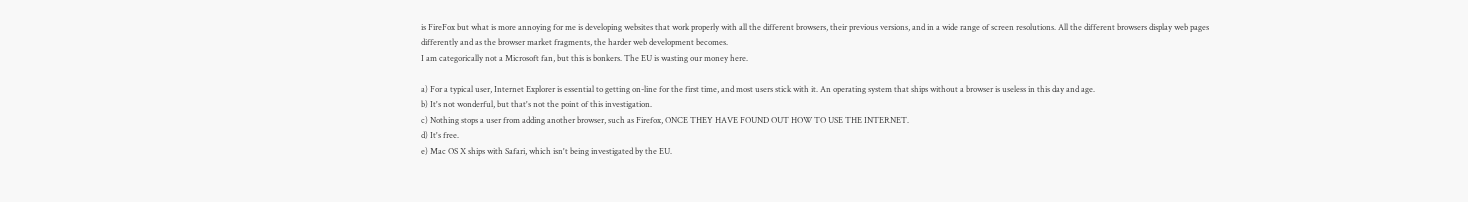is FireFox but what is more annoying for me is developing websites that work properly with all the different browsers, their previous versions, and in a wide range of screen resolutions. All the different browsers display web pages differently and as the browser market fragments, the harder web development becomes.
I am categorically not a Microsoft fan, but this is bonkers. The EU is wasting our money here.

a) For a typical user, Internet Explorer is essential to getting on-line for the first time, and most users stick with it. An operating system that ships without a browser is useless in this day and age.
b) It's not wonderful, but that's not the point of this investigation.
c) Nothing stops a user from adding another browser, such as Firefox, ONCE THEY HAVE FOUND OUT HOW TO USE THE INTERNET.
d) It's free.
e) Mac OS X ships with Safari, which isn't being investigated by the EU.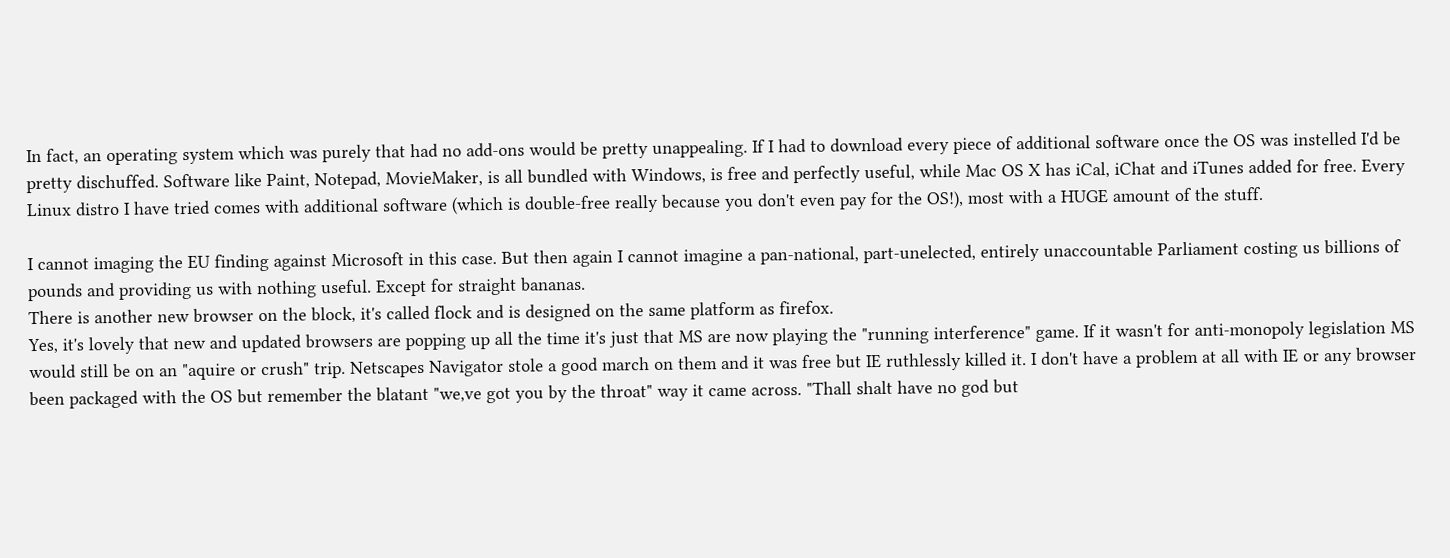In fact, an operating system which was purely that had no add-ons would be pretty unappealing. If I had to download every piece of additional software once the OS was instelled I'd be pretty dischuffed. Software like Paint, Notepad, MovieMaker, is all bundled with Windows, is free and perfectly useful, while Mac OS X has iCal, iChat and iTunes added for free. Every Linux distro I have tried comes with additional software (which is double-free really because you don't even pay for the OS!), most with a HUGE amount of the stuff.

I cannot imaging the EU finding against Microsoft in this case. But then again I cannot imagine a pan-national, part-unelected, entirely unaccountable Parliament costing us billions of pounds and providing us with nothing useful. Except for straight bananas.
There is another new browser on the block, it's called flock and is designed on the same platform as firefox.
Yes, it's lovely that new and updated browsers are popping up all the time it's just that MS are now playing the "running interference" game. If it wasn't for anti-monopoly legislation MS would still be on an "aquire or crush" trip. Netscapes Navigator stole a good march on them and it was free but IE ruthlessly killed it. I don't have a problem at all with IE or any browser been packaged with the OS but remember the blatant "we,ve got you by the throat" way it came across. "Thall shalt have no god but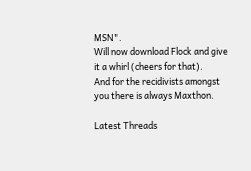MSN".
Will now download Flock and give it a whirl (cheers for that).
And for the recidivists amongst you there is always Maxthon.

Latest Threads